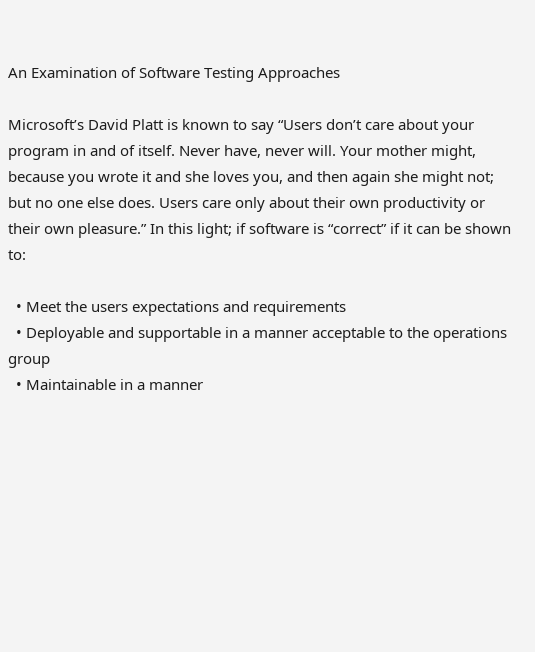An Examination of Software Testing Approaches

Microsoft’s David Platt is known to say “Users don’t care about your program in and of itself. Never have, never will. Your mother might, because you wrote it and she loves you, and then again she might not; but no one else does. Users care only about their own productivity or their own pleasure.” In this light; if software is “correct” if it can be shown to:

  • Meet the users expectations and requirements
  • Deployable and supportable in a manner acceptable to the operations group
  • Maintainable in a manner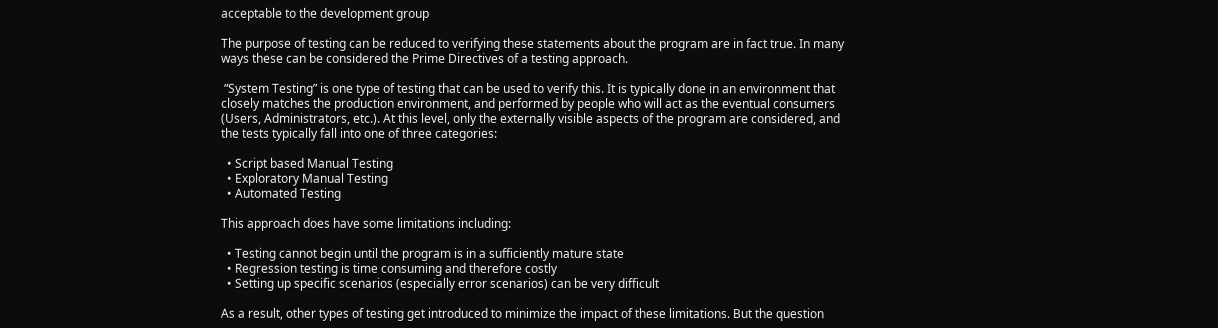acceptable to the development group

The purpose of testing can be reduced to verifying these statements about the program are in fact true. In many ways these can be considered the Prime Directives of a testing approach.

 “System Testing” is one type of testing that can be used to verify this. It is typically done in an environment that closely matches the production environment, and performed by people who will act as the eventual consumers (Users, Administrators, etc.). At this level, only the externally visible aspects of the program are considered, and the tests typically fall into one of three categories:

  • Script based Manual Testing
  • Exploratory Manual Testing
  • Automated Testing

This approach does have some limitations including:

  • Testing cannot begin until the program is in a sufficiently mature state
  • Regression testing is time consuming and therefore costly
  • Setting up specific scenarios (especially error scenarios) can be very difficult

As a result, other types of testing get introduced to minimize the impact of these limitations. But the question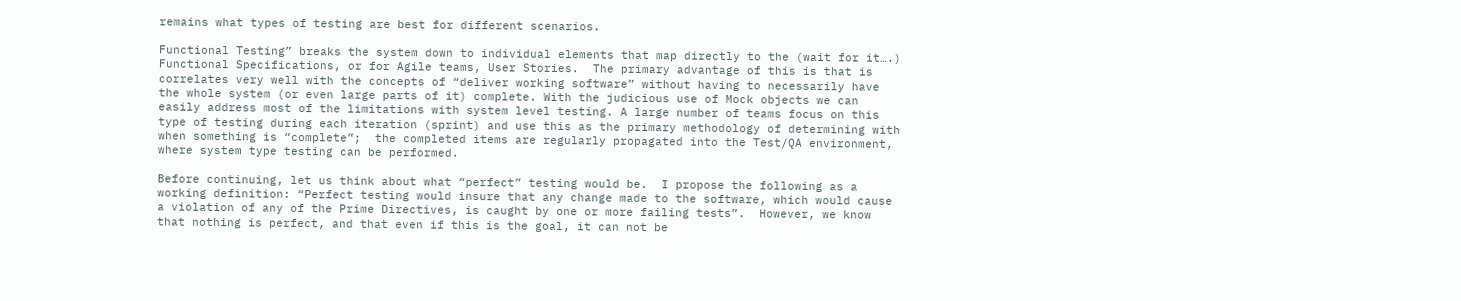remains what types of testing are best for different scenarios.

Functional Testing” breaks the system down to individual elements that map directly to the (wait for it….) Functional Specifications, or for Agile teams, User Stories.  The primary advantage of this is that is correlates very well with the concepts of “deliver working software” without having to necessarily have the whole system (or even large parts of it) complete. With the judicious use of Mock objects we can easily address most of the limitations with system level testing. A large number of teams focus on this type of testing during each iteration (sprint) and use this as the primary methodology of determining with when something is “complete”;  the completed items are regularly propagated into the Test/QA environment, where system type testing can be performed.

Before continuing, let us think about what “perfect” testing would be.  I propose the following as a working definition: “Perfect testing would insure that any change made to the software, which would cause a violation of any of the Prime Directives, is caught by one or more failing tests”.  However, we know that nothing is perfect, and that even if this is the goal, it can not be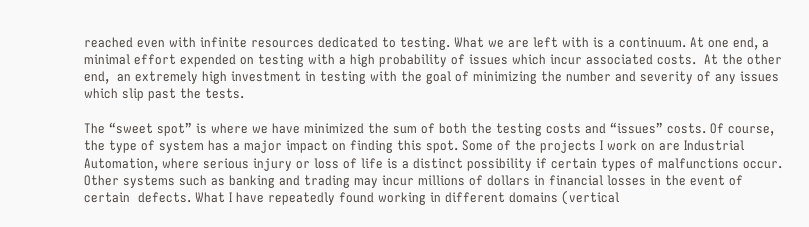reached even with infinite resources dedicated to testing. What we are left with is a continuum. At one end, a minimal effort expended on testing with a high probability of issues which incur associated costs.  At the other end,  an extremely high investment in testing with the goal of minimizing the number and severity of any issues which slip past the tests.

The “sweet spot” is where we have minimized the sum of both the testing costs and “issues” costs. Of course, the type of system has a major impact on finding this spot. Some of the projects I work on are Industrial Automation, where serious injury or loss of life is a distinct possibility if certain types of malfunctions occur. Other systems such as banking and trading may incur millions of dollars in financial losses in the event of certain  defects. What I have repeatedly found working in different domains (vertical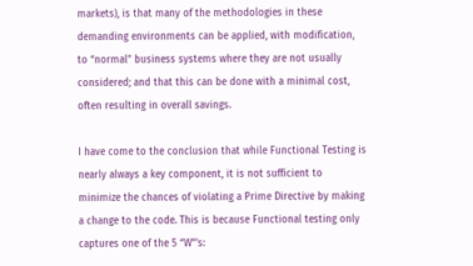markets), is that many of the methodologies in these demanding environments can be applied, with modification, to “normal” business systems where they are not usually considered; and that this can be done with a minimal cost, often resulting in overall savings.

I have come to the conclusion that while Functional Testing is nearly always a key component, it is not sufficient to minimize the chances of violating a Prime Directive by making a change to the code. This is because Functional testing only captures one of the 5 “W”’s: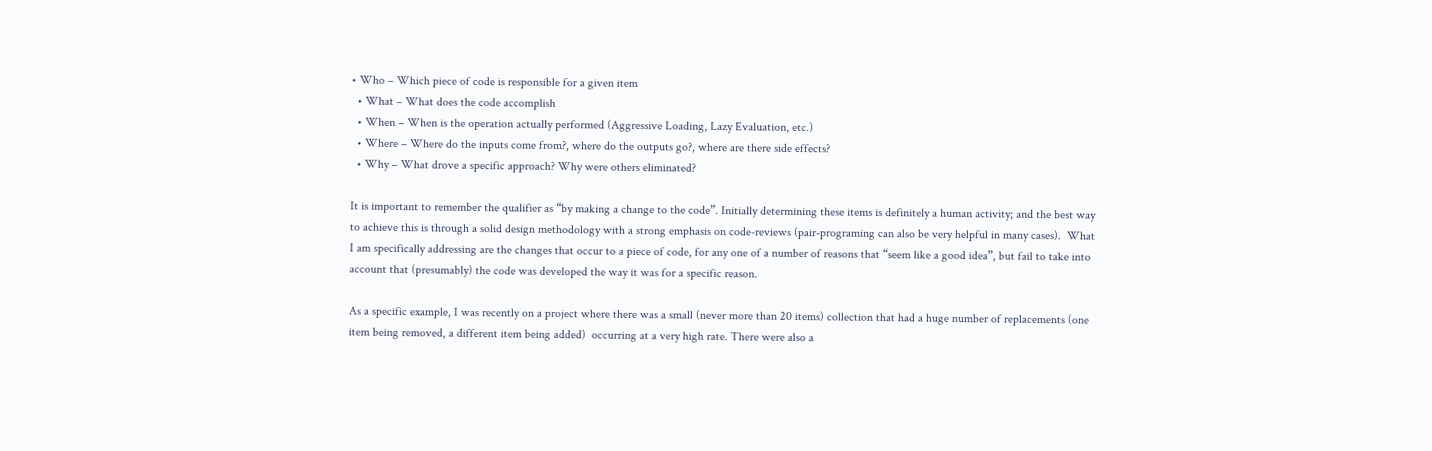• Who – Which piece of code is responsible for a given item
  • What – What does the code accomplish
  • When – When is the operation actually performed (Aggressive Loading, Lazy Evaluation, etc.)
  • Where – Where do the inputs come from?, where do the outputs go?, where are there side effects?
  • Why – What drove a specific approach? Why were others eliminated?

It is important to remember the qualifier as “by making a change to the code”. Initially determining these items is definitely a human activity; and the best way to achieve this is through a solid design methodology with a strong emphasis on code-reviews (pair-programing can also be very helpful in many cases).  What I am specifically addressing are the changes that occur to a piece of code, for any one of a number of reasons that “seem like a good idea”, but fail to take into account that (presumably) the code was developed the way it was for a specific reason.

As a specific example, I was recently on a project where there was a small (never more than 20 items) collection that had a huge number of replacements (one item being removed, a different item being added)  occurring at a very high rate. There were also a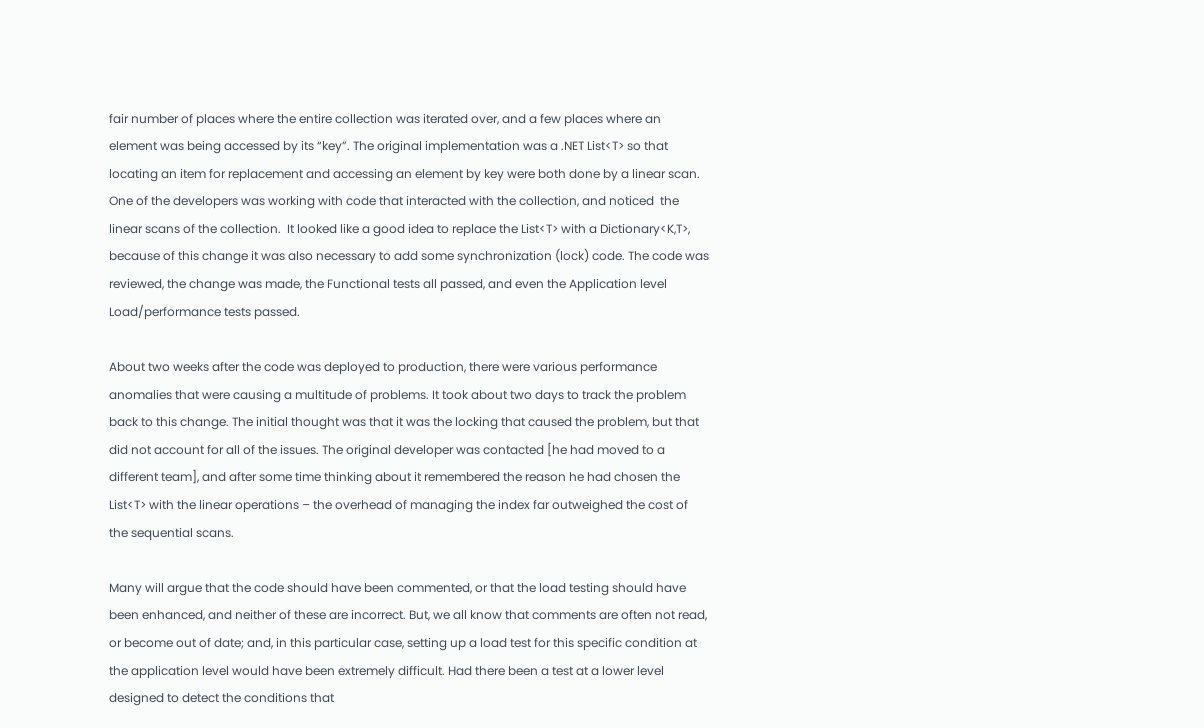fair number of places where the entire collection was iterated over, and a few places where an element was being accessed by its “key”. The original implementation was a .NET List<T> so that locating an item for replacement and accessing an element by key were both done by a linear scan.  One of the developers was working with code that interacted with the collection, and noticed  the  linear scans of the collection.  It looked like a good idea to replace the List<T> with a Dictionary<K,T>, because of this change it was also necessary to add some synchronization (lock) code. The code was reviewed, the change was made, the Functional tests all passed, and even the Application level Load/performance tests passed.

About two weeks after the code was deployed to production, there were various performance anomalies that were causing a multitude of problems. It took about two days to track the problem back to this change. The initial thought was that it was the locking that caused the problem, but that did not account for all of the issues. The original developer was contacted [he had moved to a different team], and after some time thinking about it remembered the reason he had chosen the List<T> with the linear operations – the overhead of managing the index far outweighed the cost of the sequential scans.

Many will argue that the code should have been commented, or that the load testing should have been enhanced, and neither of these are incorrect. But, we all know that comments are often not read, or become out of date; and, in this particular case, setting up a load test for this specific condition at the application level would have been extremely difficult. Had there been a test at a lower level designed to detect the conditions that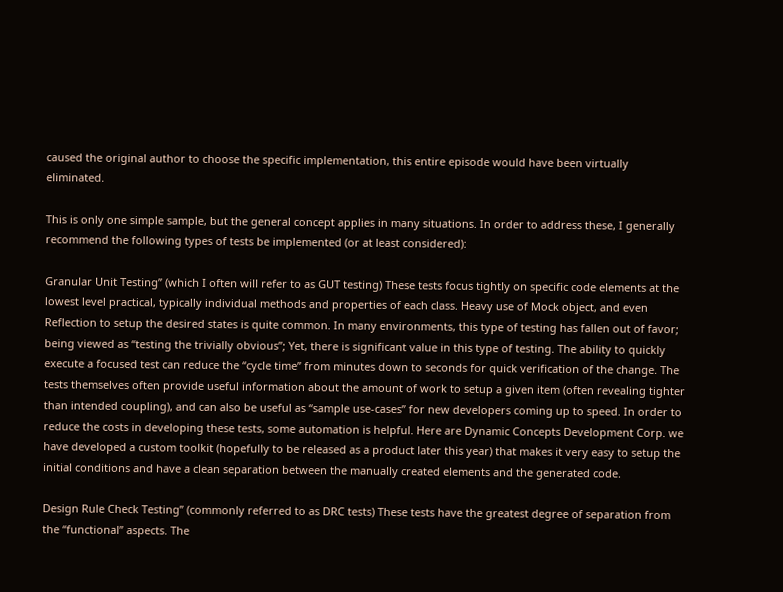caused the original author to choose the specific implementation, this entire episode would have been virtually eliminated.

This is only one simple sample, but the general concept applies in many situations. In order to address these, I generally recommend the following types of tests be implemented (or at least considered):

Granular Unit Testing” (which I often will refer to as GUT testing) These tests focus tightly on specific code elements at the lowest level practical, typically individual methods and properties of each class. Heavy use of Mock object, and even Reflection to setup the desired states is quite common. In many environments, this type of testing has fallen out of favor; being viewed as “testing the trivially obvious”; Yet, there is significant value in this type of testing. The ability to quickly execute a focused test can reduce the “cycle time” from minutes down to seconds for quick verification of the change. The tests themselves often provide useful information about the amount of work to setup a given item (often revealing tighter than intended coupling), and can also be useful as “sample use-cases” for new developers coming up to speed. In order to reduce the costs in developing these tests, some automation is helpful. Here are Dynamic Concepts Development Corp. we have developed a custom toolkit (hopefully to be released as a product later this year) that makes it very easy to setup the initial conditions and have a clean separation between the manually created elements and the generated code.

Design Rule Check Testing” (commonly referred to as DRC tests) These tests have the greatest degree of separation from the “functional” aspects. The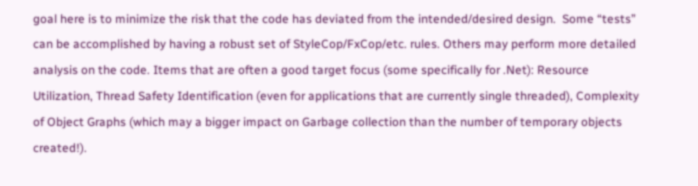goal here is to minimize the risk that the code has deviated from the intended/desired design.  Some “tests” can be accomplished by having a robust set of StyleCop/FxCop/etc. rules. Others may perform more detailed analysis on the code. Items that are often a good target focus (some specifically for .Net): Resource Utilization, Thread Safety Identification (even for applications that are currently single threaded), Complexity of Object Graphs (which may a bigger impact on Garbage collection than the number of temporary objects created!).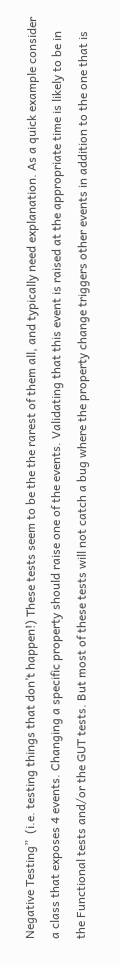Negative Testing”  (i.e. testing things that don’t happen!) These tests seem to be the the rarest of them all, and typically need explanation. As a quick example consider a class that exposes 4 events. Changing a specific property should raise one of the events. Validating that this event is raised at the appropriate time is likely to be in the Functional tests and/or the GUT tests. But most of these tests will not catch a bug where the property change triggers other events in addition to the one that is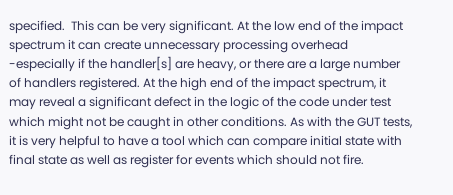specified.  This can be very significant. At the low end of the impact spectrum it can create unnecessary processing overhead -especially if the handler[s] are heavy, or there are a large number of handlers registered. At the high end of the impact spectrum, it may reveal a significant defect in the logic of the code under test which might not be caught in other conditions. As with the GUT tests, it is very helpful to have a tool which can compare initial state with final state as well as register for events which should not fire.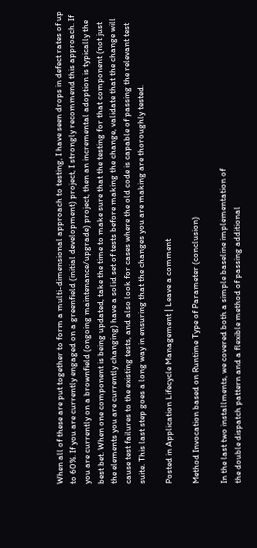When all of these are put together to form a multi-dimensional approach to testing, I have seen drops in defect rates of up to 60%. If you are currently engaged on a greenfield (initial development) project, I strongly recommend this approach. If you are currently on a brownfield (ongoing maintenance/upgrade) project, then an incremental adoption is typically the best bet. When one component is being updated, take the time to make sure that the testing for that component (not just the elements you are currently changing) have a solid set of tests before making the change, validate that the change will cause test failures to the existing tests, and also look for cases where the old code is capable of passing the relevant test suite. This last step goes a long way in ensuring that the changes you are making are thoroughly tested.

Posted in Application Lifecycle Management | Leave a comment

Method Invocation based on Runtime Type of Parameter (conclusion)

In the last two installments, we covered both a simple baseline implementation of
the double dispatch pattern and a flexible method of passing additional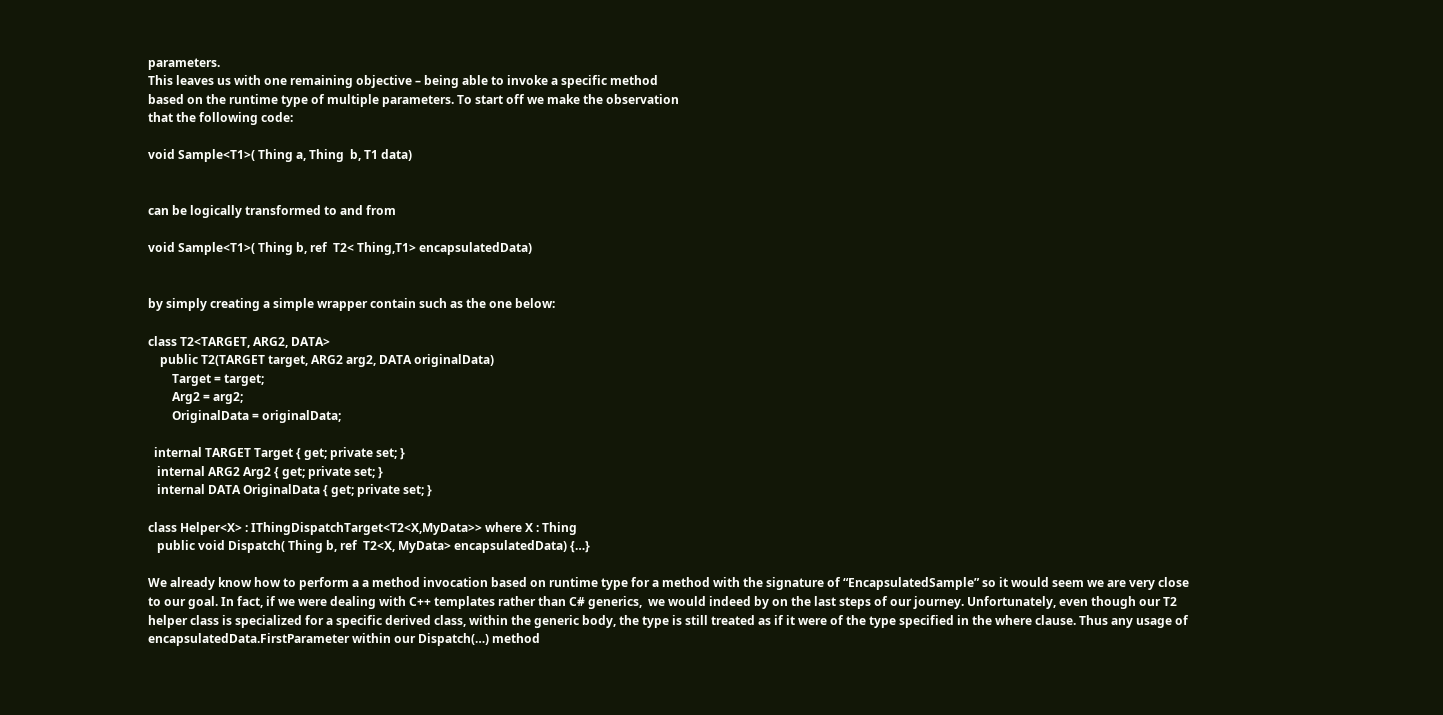parameters.
This leaves us with one remaining objective – being able to invoke a specific method
based on the runtime type of multiple parameters. To start off we make the observation
that the following code:

void Sample<T1>( Thing a, Thing  b, T1 data)


can be logically transformed to and from

void Sample<T1>( Thing b, ref  T2< Thing,T1> encapsulatedData)


by simply creating a simple wrapper contain such as the one below:

class T2<TARGET, ARG2, DATA>
    public T2(TARGET target, ARG2 arg2, DATA originalData)
        Target = target;
        Arg2 = arg2;
        OriginalData = originalData;

  internal TARGET Target { get; private set; }
   internal ARG2 Arg2 { get; private set; }
   internal DATA OriginalData { get; private set; }

class Helper<X> : IThingDispatchTarget<T2<X,MyData>> where X : Thing
   public void Dispatch( Thing b, ref  T2<X, MyData> encapsulatedData) {…}

We already know how to perform a a method invocation based on runtime type for a method with the signature of “EncapsulatedSample” so it would seem we are very close
to our goal. In fact, if we were dealing with C++ templates rather than C# generics,  we would indeed by on the last steps of our journey. Unfortunately, even though our T2 helper class is specialized for a specific derived class, within the generic body, the type is still treated as if it were of the type specified in the where clause. Thus any usage of encapsulatedData.FirstParameter within our Dispatch(…) method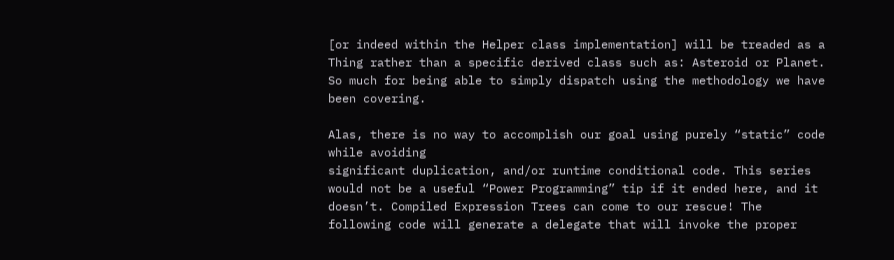[or indeed within the Helper class implementation] will be treaded as a Thing rather than a specific derived class such as: Asteroid or Planet. So much for being able to simply dispatch using the methodology we have been covering.

Alas, there is no way to accomplish our goal using purely “static” code while avoiding
significant duplication, and/or runtime conditional code. This series would not be a useful “Power Programming” tip if it ended here, and it doesn’t. Compiled Expression Trees can come to our rescue! The following code will generate a delegate that will invoke the proper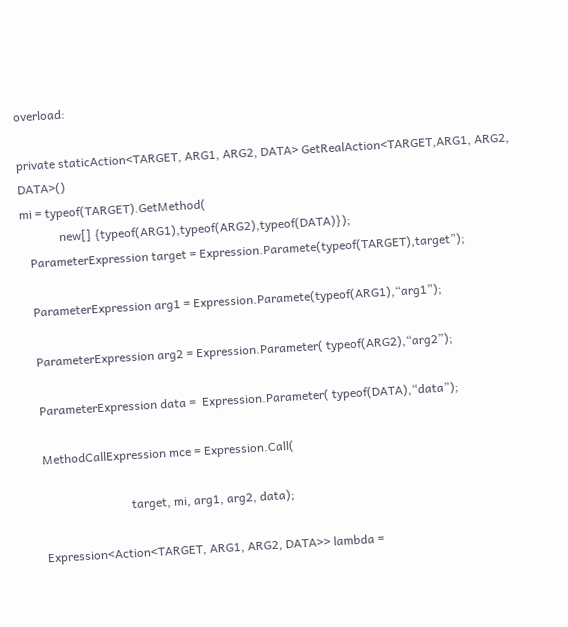overload:

private staticAction<TARGET, ARG1, ARG2, DATA> GetRealAction<TARGET,ARG1, ARG2, DATA>()
mi = typeof(TARGET).GetMethod(
             new[] {typeof(ARG1),typeof(ARG2),typeof(DATA)});
   ParameterExpression target = Expression.Paramete(typeof(TARGET),target”);

   ParameterExpression arg1 = Expression.Paramete(typeof(ARG1),“arg1”);

   ParameterExpression arg2 = Expression.Parameter( typeof(ARG2),“arg2”);

   ParameterExpression data =  Expression.Parameter( typeof(DATA),“data”);

   MethodCallExpression mce = Expression.Call(

                                target, mi, arg1, arg2, data);

   Expression<Action<TARGET, ARG1, ARG2, DATA>> lambda =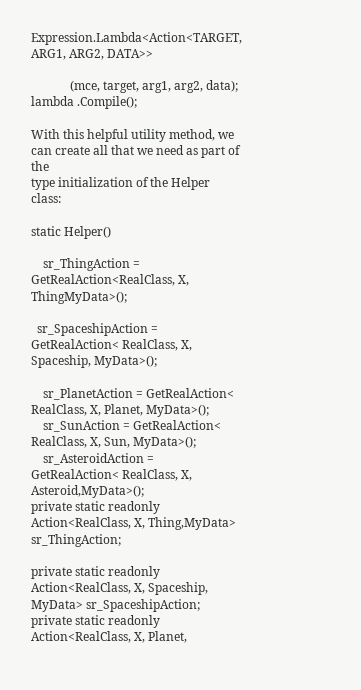Expression.Lambda<Action<TARGET, ARG1, ARG2, DATA>>

             (mce, target, arg1, arg2, data);
lambda .Compile();

With this helpful utility method, we can create all that we need as part of the
type initialization of the Helper class:

static Helper()

    sr_ThingAction = GetRealAction<RealClass, X, ThingMyData>();

  sr_SpaceshipAction = GetRealAction< RealClass, X,  Spaceship, MyData>();

    sr_PlanetAction = GetRealAction< RealClass, X, Planet, MyData>();
    sr_SunAction = GetRealAction< RealClass, X, Sun, MyData>();
    sr_AsteroidAction = GetRealAction< RealClass, X, Asteroid,MyData>();
private static readonly Action<RealClass, X, Thing,MyData> sr_ThingAction;

private static readonly Action<RealClass, X, Spaceship, MyData> sr_SpaceshipAction; private static readonly Action<RealClass, X, Planet,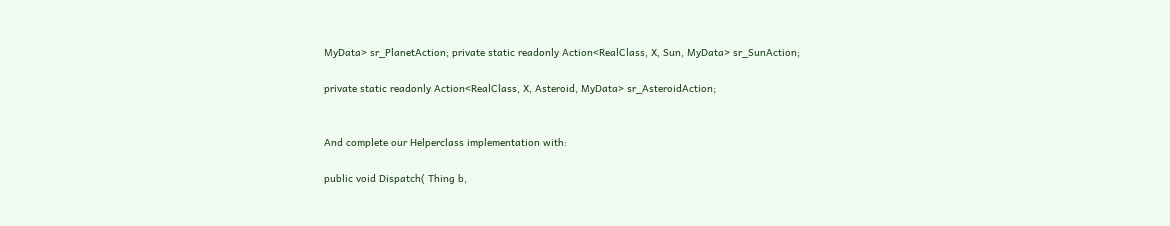MyData> sr_PlanetAction; private static readonly Action<RealClass, X, Sun, MyData> sr_SunAction;

private static readonly Action<RealClass, X, Asteroid, MyData> sr_AsteroidAction;


And complete our Helperclass implementation with:

public void Dispatch( Thing b,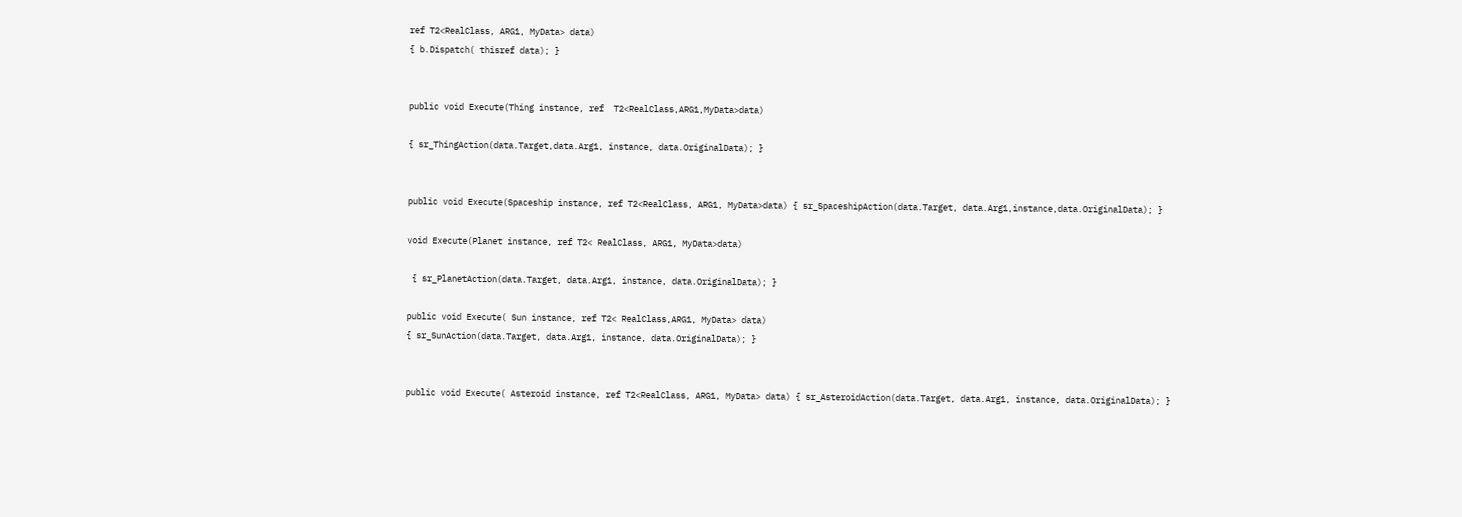ref T2<RealClass, ARG1, MyData> data)
{ b.Dispatch( thisref data); }


public void Execute(Thing instance, ref  T2<RealClass,ARG1,MyData>data)

{ sr_ThingAction(data.Target,data.Arg1, instance, data.OriginalData); }


public void Execute(Spaceship instance, ref T2<RealClass, ARG1, MyData>data) { sr_SpaceshipAction(data.Target, data.Arg1,instance,data.OriginalData); }

void Execute(Planet instance, ref T2< RealClass, ARG1, MyData>data)

 { sr_PlanetAction(data.Target, data.Arg1, instance, data.OriginalData); }

public void Execute( Sun instance, ref T2< RealClass,ARG1, MyData> data)
{ sr_SunAction(data.Target, data.Arg1, instance, data.OriginalData); }


public void Execute( Asteroid instance, ref T2<RealClass, ARG1, MyData> data) { sr_AsteroidAction(data.Target, data.Arg1, instance, data.OriginalData); }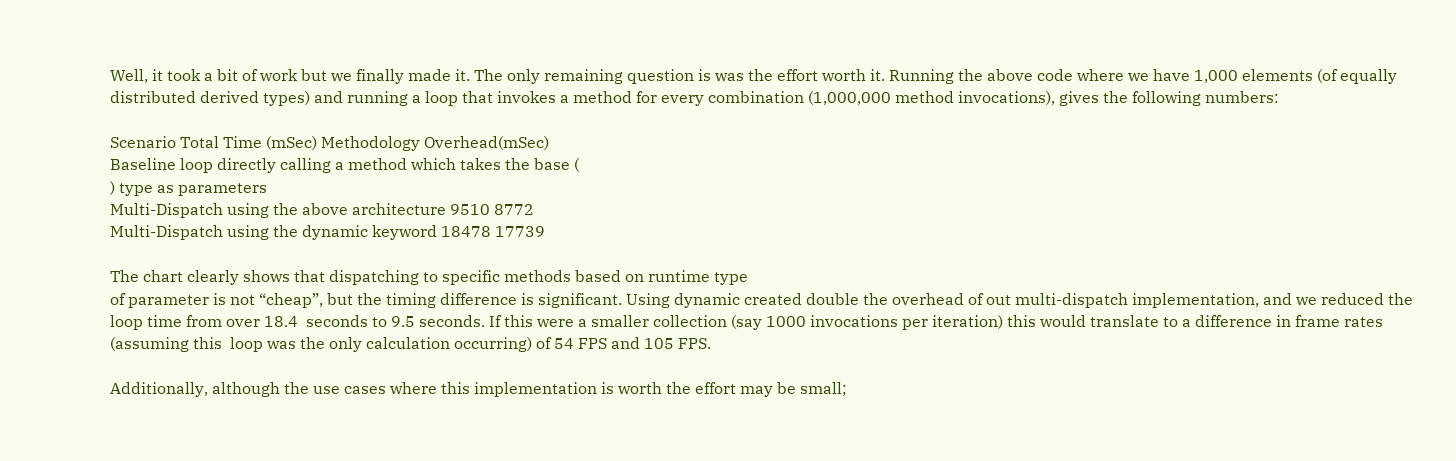Well, it took a bit of work but we finally made it. The only remaining question is was the effort worth it. Running the above code where we have 1,000 elements (of equally distributed derived types) and running a loop that invokes a method for every combination (1,000,000 method invocations), gives the following numbers:

Scenario Total Time (mSec) Methodology Overhead(mSec)
Baseline loop directly calling a method which takes the base (
) type as parameters
Multi-Dispatch using the above architecture 9510 8772
Multi-Dispatch using the dynamic keyword 18478 17739

The chart clearly shows that dispatching to specific methods based on runtime type
of parameter is not “cheap”, but the timing difference is significant. Using dynamic created double the overhead of out multi-dispatch implementation, and we reduced the loop time from over 18.4  seconds to 9.5 seconds. If this were a smaller collection (say 1000 invocations per iteration) this would translate to a difference in frame rates (assuming this  loop was the only calculation occurring) of 54 FPS and 105 FPS.

Additionally, although the use cases where this implementation is worth the effort may be small;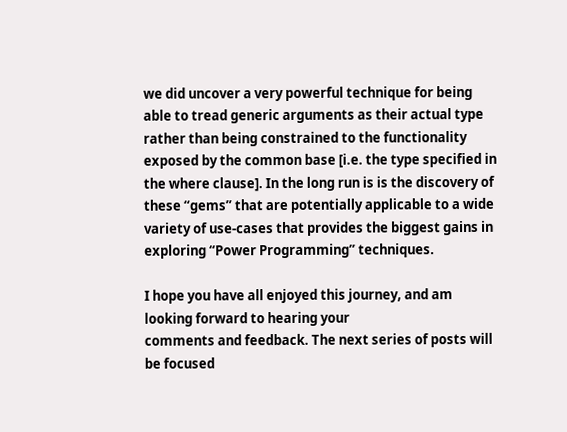we did uncover a very powerful technique for being able to tread generic arguments as their actual type rather than being constrained to the functionality exposed by the common base [i.e. the type specified in the where clause]. In the long run is is the discovery of these “gems” that are potentially applicable to a wide variety of use-cases that provides the biggest gains in exploring “Power Programming” techniques.

I hope you have all enjoyed this journey, and am looking forward to hearing your
comments and feedback. The next series of posts will be focused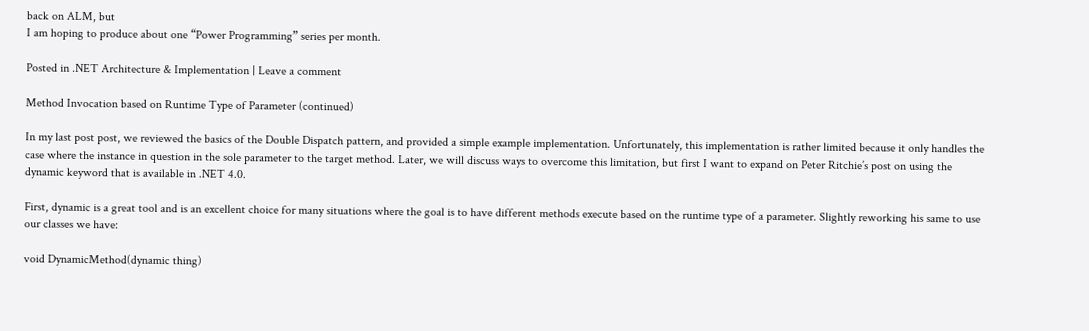back on ALM, but
I am hoping to produce about one “Power Programming” series per month.

Posted in .NET Architecture & Implementation | Leave a comment

Method Invocation based on Runtime Type of Parameter (continued)

In my last post post, we reviewed the basics of the Double Dispatch pattern, and provided a simple example implementation. Unfortunately, this implementation is rather limited because it only handles the case where the instance in question in the sole parameter to the target method. Later, we will discuss ways to overcome this limitation, but first I want to expand on Peter Ritchie’s post on using the dynamic keyword that is available in .NET 4.0.

First, dynamic is a great tool and is an excellent choice for many situations where the goal is to have different methods execute based on the runtime type of a parameter. Slightly reworking his same to use our classes we have:

void DynamicMethod(dynamic thing)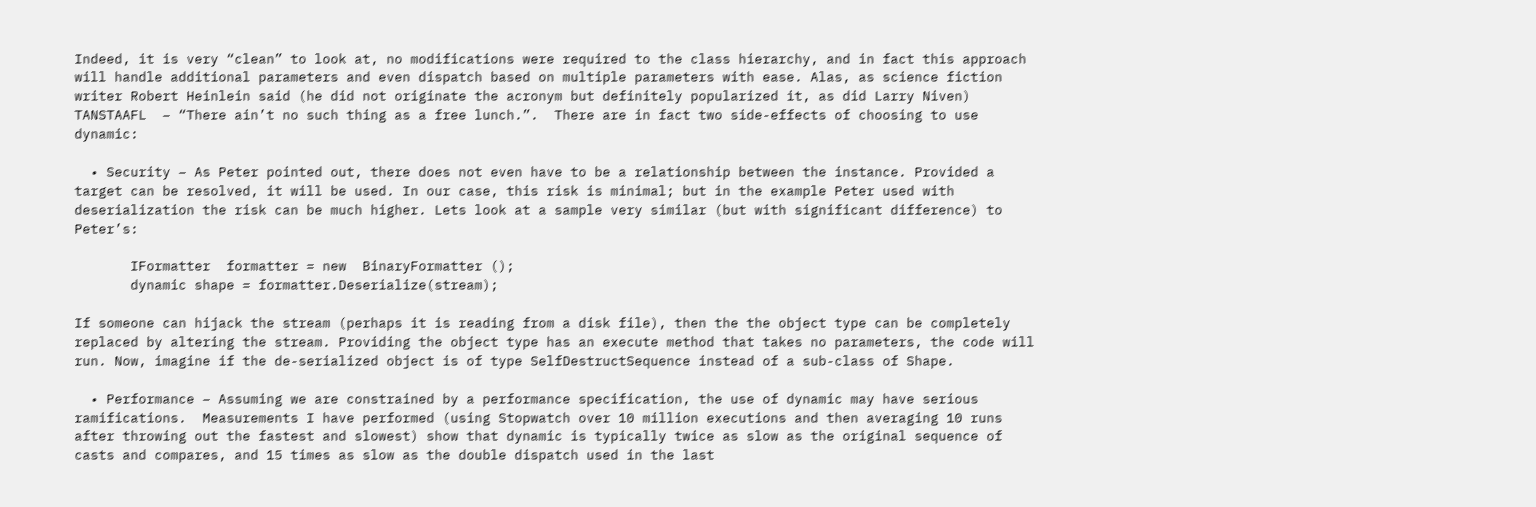Indeed, it is very “clean” to look at, no modifications were required to the class hierarchy, and in fact this approach will handle additional parameters and even dispatch based on multiple parameters with ease. Alas, as science fiction writer Robert Heinlein said (he did not originate the acronym but definitely popularized it, as did Larry Niven) TANSTAAFL  – “There ain’t no such thing as a free lunch.”.  There are in fact two side-effects of choosing to use dynamic:

  • Security – As Peter pointed out, there does not even have to be a relationship between the instance. Provided a target can be resolved, it will be used. In our case, this risk is minimal; but in the example Peter used with deserialization the risk can be much higher. Lets look at a sample very similar (but with significant difference) to Peter’s:

       IFormatter  formatter = new  BinaryFormatter ();
       dynamic shape = formatter.Deserialize(stream);

If someone can hijack the stream (perhaps it is reading from a disk file), then the the object type can be completely replaced by altering the stream. Providing the object type has an execute method that takes no parameters, the code will run. Now, imagine if the de-serialized object is of type SelfDestructSequence instead of a sub-class of Shape.

  • Performance – Assuming we are constrained by a performance specification, the use of dynamic may have serious ramifications.  Measurements I have performed (using Stopwatch over 10 million executions and then averaging 10 runs after throwing out the fastest and slowest) show that dynamic is typically twice as slow as the original sequence of casts and compares, and 15 times as slow as the double dispatch used in the last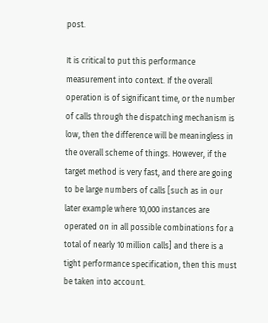post.

It is critical to put this performance measurement into context. If the overall operation is of significant time, or the number of calls through the dispatching mechanism is low, then the difference will be meaningless in the overall scheme of things. However, if the target method is very fast, and there are going to be large numbers of calls [such as in our later example where 10,000 instances are operated on in all possible combinations for a total of nearly 10 million calls] and there is a tight performance specification, then this must be taken into account.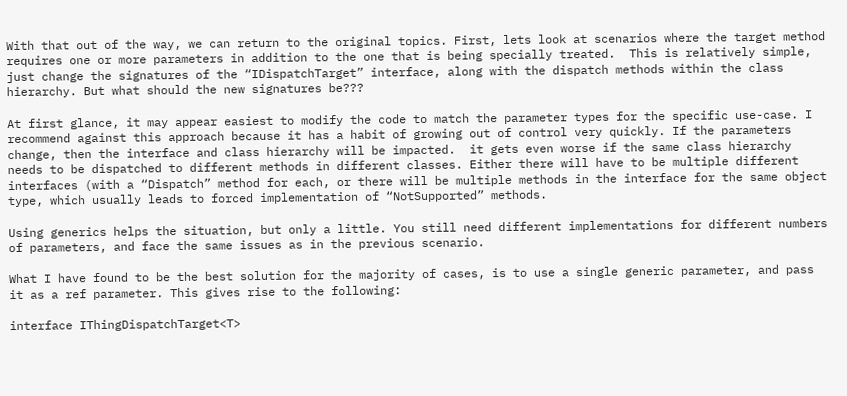With that out of the way, we can return to the original topics. First, lets look at scenarios where the target method requires one or more parameters in addition to the one that is being specially treated.  This is relatively simple, just change the signatures of the “IDispatchTarget” interface, along with the dispatch methods within the class hierarchy. But what should the new signatures be???

At first glance, it may appear easiest to modify the code to match the parameter types for the specific use-case. I recommend against this approach because it has a habit of growing out of control very quickly. If the parameters change, then the interface and class hierarchy will be impacted.  it gets even worse if the same class hierarchy needs to be dispatched to different methods in different classes. Either there will have to be multiple different interfaces (with a “Dispatch” method for each, or there will be multiple methods in the interface for the same object type, which usually leads to forced implementation of “NotSupported” methods.

Using generics helps the situation, but only a little. You still need different implementations for different numbers of parameters, and face the same issues as in the previous scenario.

What I have found to be the best solution for the majority of cases, is to use a single generic parameter, and pass it as a ref parameter. This gives rise to the following:

interface IThingDispatchTarget<T>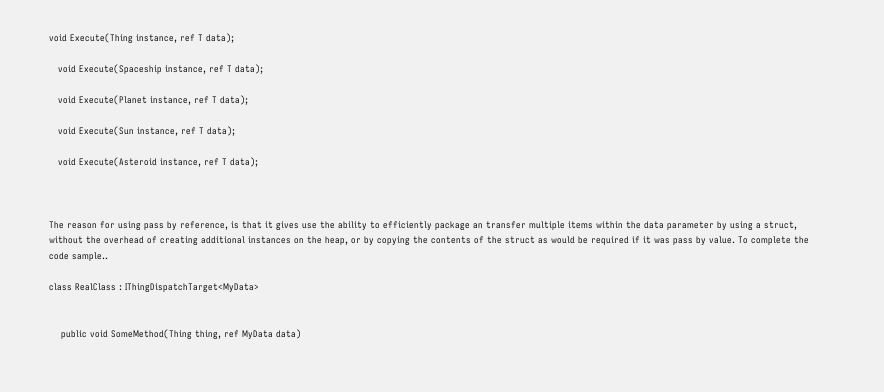void Execute(Thing instance, ref T data);

   void Execute(Spaceship instance, ref T data);

   void Execute(Planet instance, ref T data);

   void Execute(Sun instance, ref T data);

   void Execute(Asteroid instance, ref T data);



The reason for using pass by reference, is that it gives use the ability to efficiently package an transfer multiple items within the data parameter by using a struct, without the overhead of creating additional instances on the heap, or by copying the contents of the struct as would be required if it was pass by value. To complete the code sample..

class RealClass : IThingDispatchTarget<MyData>


    public void SomeMethod(Thing thing, ref MyData data)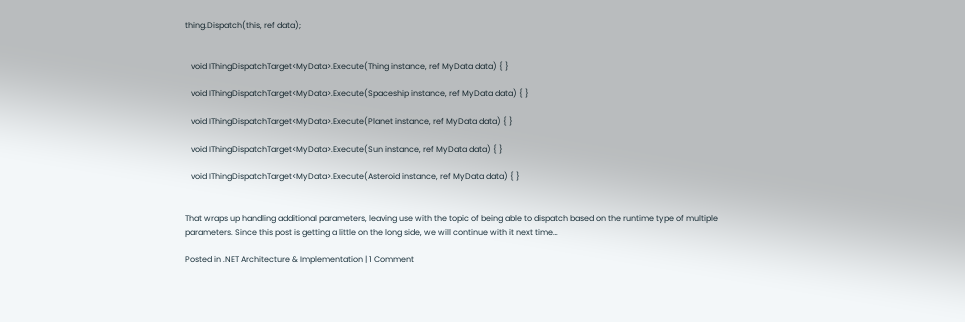thing.Dispatch(this, ref data);


   void IThingDispatchTarget<MyData>.Execute(Thing instance, ref MyData data) { }

   void IThingDispatchTarget<MyData>.Execute(Spaceship instance, ref MyData data) { }

   void IThingDispatchTarget<MyData>.Execute(Planet instance, ref MyData data) { }

   void IThingDispatchTarget<MyData>.Execute(Sun instance, ref MyData data) { }

   void IThingDispatchTarget<MyData>.Execute(Asteroid instance, ref MyData data) { }


That wraps up handling additional parameters, leaving use with the topic of being able to dispatch based on the runtime type of multiple parameters. Since this post is getting a little on the long side, we will continue with it next time…

Posted in .NET Architecture & Implementation | 1 Comment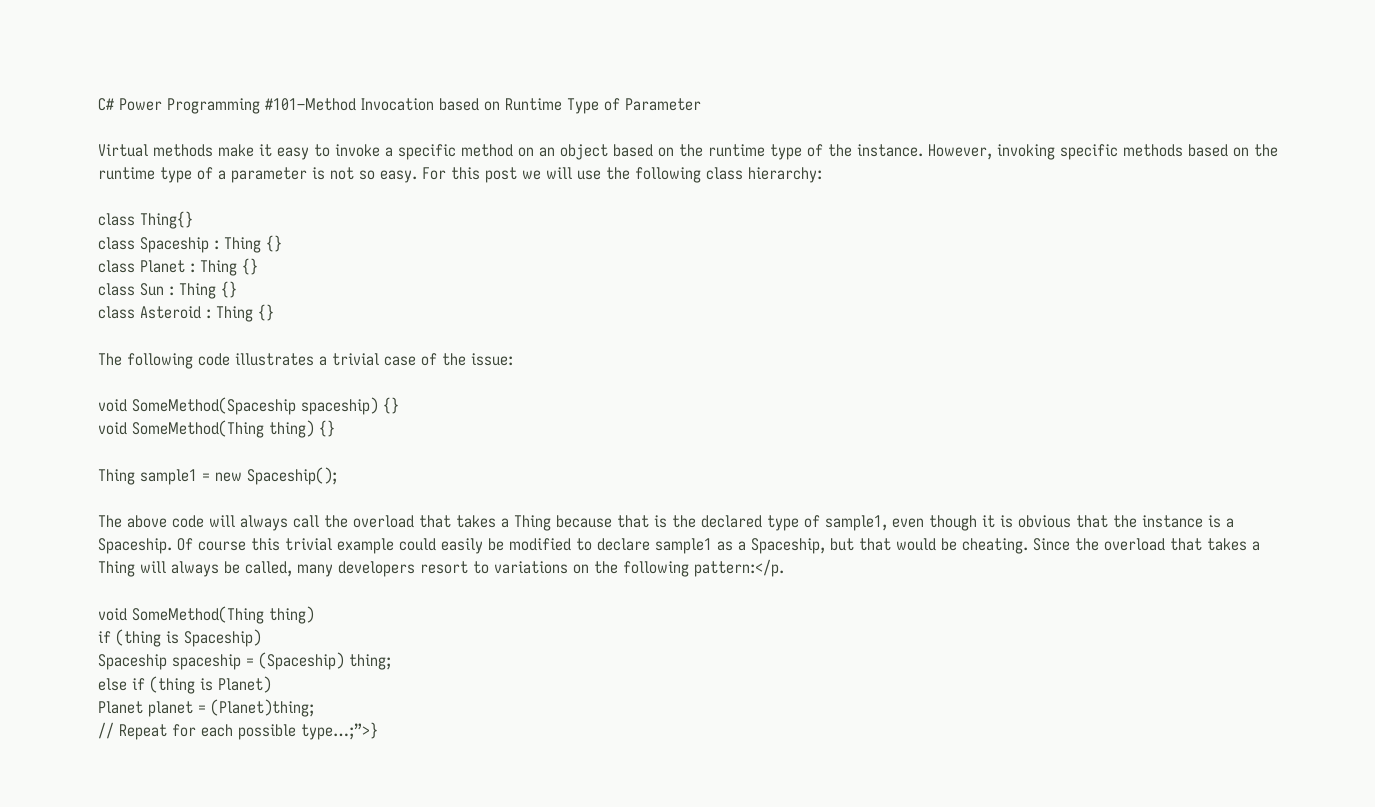C# Power Programming #101–Method Invocation based on Runtime Type of Parameter

Virtual methods make it easy to invoke a specific method on an object based on the runtime type of the instance. However, invoking specific methods based on the runtime type of a parameter is not so easy. For this post we will use the following class hierarchy:

class Thing{}
class Spaceship : Thing {}
class Planet : Thing {}
class Sun : Thing {}
class Asteroid : Thing {}

The following code illustrates a trivial case of the issue:

void SomeMethod(Spaceship spaceship) {}
void SomeMethod(Thing thing) {}

Thing sample1 = new Spaceship();

The above code will always call the overload that takes a Thing because that is the declared type of sample1, even though it is obvious that the instance is a Spaceship. Of course this trivial example could easily be modified to declare sample1 as a Spaceship, but that would be cheating. Since the overload that takes a Thing will always be called, many developers resort to variations on the following pattern:</p.

void SomeMethod(Thing thing)
if (thing is Spaceship)
Spaceship spaceship = (Spaceship) thing;
else if (thing is Planet)
Planet planet = (Planet)thing;
// Repeat for each possible type…;”>}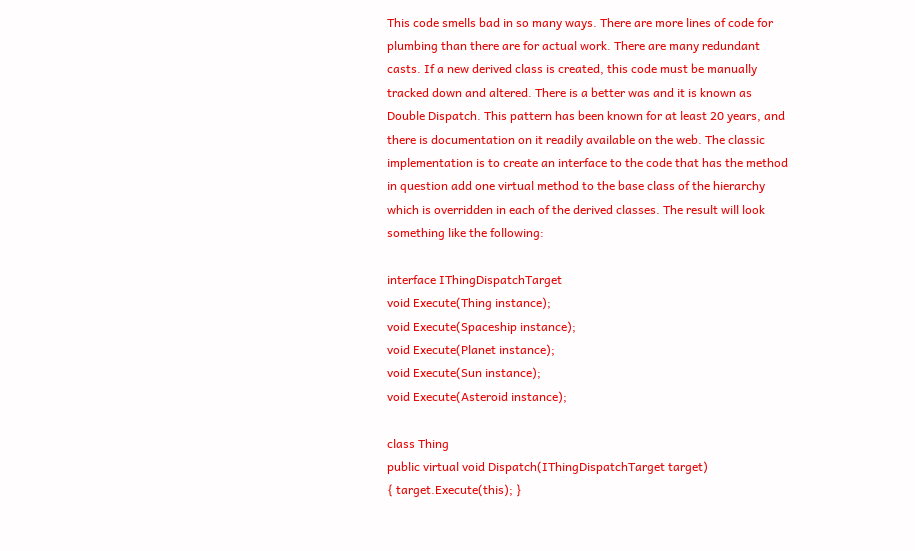This code smells bad in so many ways. There are more lines of code for plumbing than there are for actual work. There are many redundant casts. If a new derived class is created, this code must be manually tracked down and altered. There is a better was and it is known as Double Dispatch. This pattern has been known for at least 20 years, and there is documentation on it readily available on the web. The classic implementation is to create an interface to the code that has the method in question add one virtual method to the base class of the hierarchy which is overridden in each of the derived classes. The result will look something like the following:

interface IThingDispatchTarget
void Execute(Thing instance);
void Execute(Spaceship instance);
void Execute(Planet instance);
void Execute(Sun instance);
void Execute(Asteroid instance);

class Thing
public virtual void Dispatch(IThingDispatchTarget target)
{ target.Execute(this); }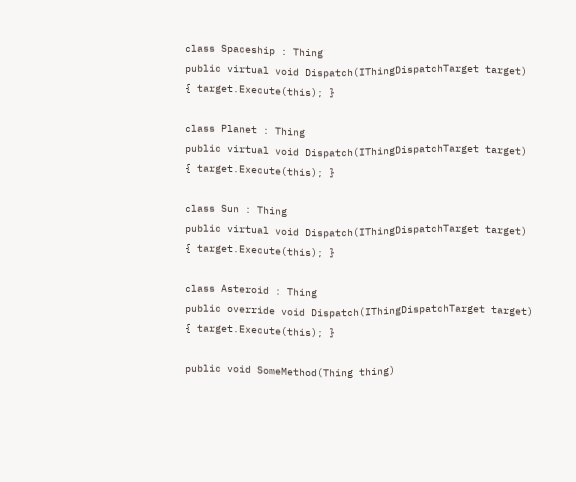class Spaceship : Thing
public virtual void Dispatch(IThingDispatchTarget target)
{ target.Execute(this); }

class Planet : Thing
public virtual void Dispatch(IThingDispatchTarget target)
{ target.Execute(this); }

class Sun : Thing
public virtual void Dispatch(IThingDispatchTarget target)
{ target.Execute(this); }

class Asteroid : Thing
public override void Dispatch(IThingDispatchTarget target)
{ target.Execute(this); }

public void SomeMethod(Thing thing)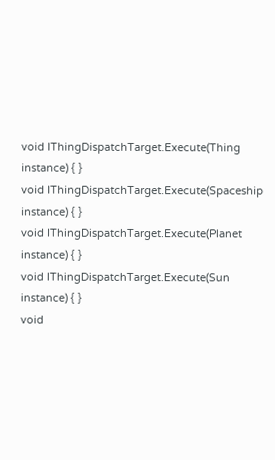void IThingDispatchTarget.Execute(Thing instance) { }
void IThingDispatchTarget.Execute(Spaceship instance) { }
void IThingDispatchTarget.Execute(Planet instance) { }
void IThingDispatchTarget.Execute(Sun instance) { }
void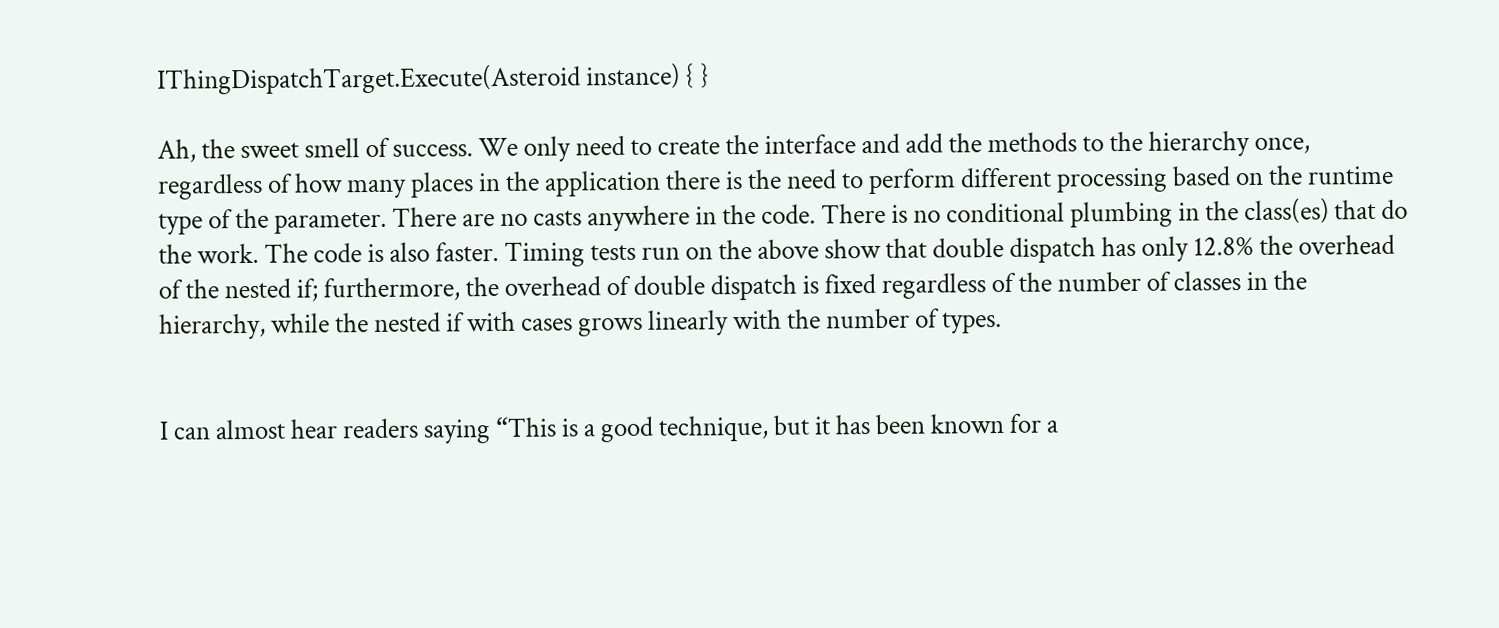IThingDispatchTarget.Execute(Asteroid instance) { }

Ah, the sweet smell of success. We only need to create the interface and add the methods to the hierarchy once, regardless of how many places in the application there is the need to perform different processing based on the runtime type of the parameter. There are no casts anywhere in the code. There is no conditional plumbing in the class(es) that do the work. The code is also faster. Timing tests run on the above show that double dispatch has only 12.8% the overhead of the nested if; furthermore, the overhead of double dispatch is fixed regardless of the number of classes in the hierarchy, while the nested if with cases grows linearly with the number of types.


I can almost hear readers saying “This is a good technique, but it has been known for a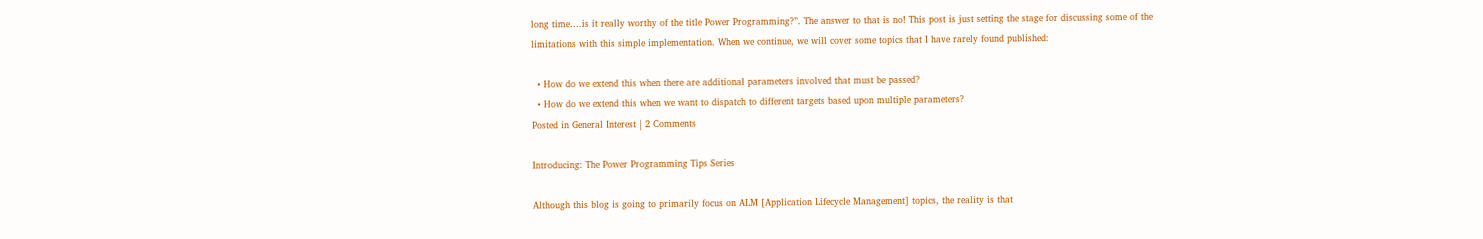long time….is it really worthy of the title Power Programming?”. The answer to that is no! This post is just setting the stage for discussing some of the limitations with this simple implementation. When we continue, we will cover some topics that I have rarely found published:

  • How do we extend this when there are additional parameters involved that must be passed?
  • How do we extend this when we want to dispatch to different targets based upon multiple parameters?
Posted in General Interest | 2 Comments

Introducing: The Power Programming Tips Series

Although this blog is going to primarily focus on ALM [Application Lifecycle Management] topics, the reality is that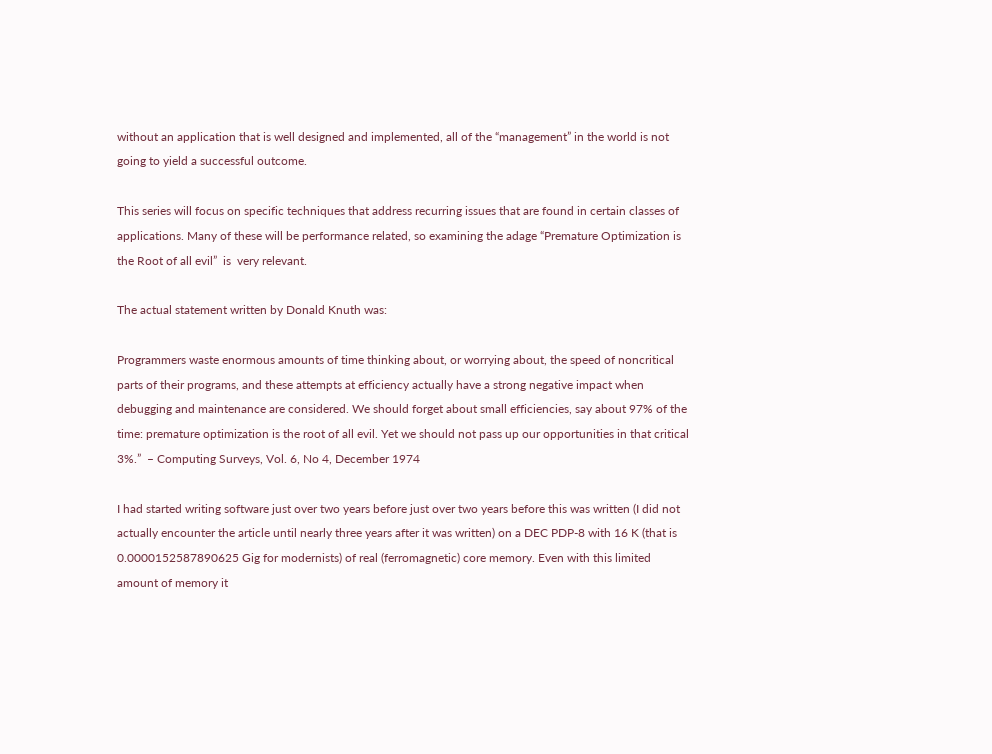without an application that is well designed and implemented, all of the “management” in the world is not going to yield a successful outcome.

This series will focus on specific techniques that address recurring issues that are found in certain classes of applications. Many of these will be performance related, so examining the adage “Premature Optimization is the Root of all evil”  is  very relevant.

The actual statement written by Donald Knuth was:

Programmers waste enormous amounts of time thinking about, or worrying about, the speed of noncritical parts of their programs, and these attempts at efficiency actually have a strong negative impact when debugging and maintenance are considered. We should forget about small efficiencies, say about 97% of the time: premature optimization is the root of all evil. Yet we should not pass up our opportunities in that critical 3%.”  – Computing Surveys, Vol. 6, No 4, December 1974

I had started writing software just over two years before just over two years before this was written (I did not actually encounter the article until nearly three years after it was written) on a DEC PDP-8 with 16 K (that is 0.0000152587890625 Gig for modernists) of real (ferromagnetic) core memory. Even with this limited amount of memory it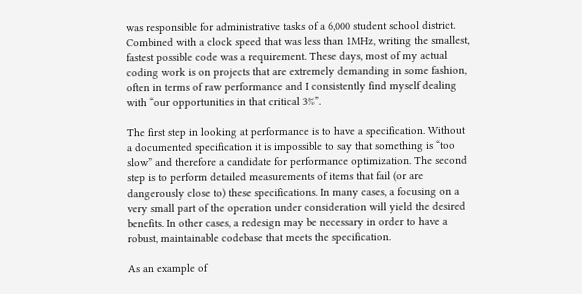was responsible for administrative tasks of a 6,000 student school district. Combined with a clock speed that was less than 1MHz, writing the smallest, fastest possible code was a requirement. These days, most of my actual coding work is on projects that are extremely demanding in some fashion, often in terms of raw performance and I consistently find myself dealing with “our opportunities in that critical 3%”.

The first step in looking at performance is to have a specification. Without a documented specification it is impossible to say that something is “too slow” and therefore a candidate for performance optimization. The second step is to perform detailed measurements of items that fail (or are dangerously close to) these specifications. In many cases, a focusing on a very small part of the operation under consideration will yield the desired benefits. In other cases, a redesign may be necessary in order to have a robust, maintainable codebase that meets the specification.

As an example of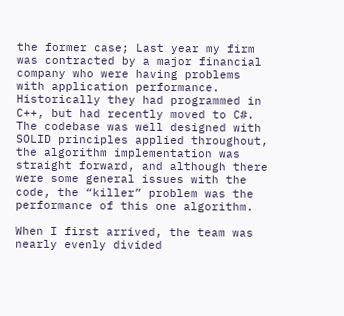the former case; Last year my firm was contracted by a major financial company who were having problems with application performance. Historically they had programmed in C++, but had recently moved to C#.  The codebase was well designed with SOLID principles applied throughout, the algorithm implementation was straight forward, and although there were some general issues with the code, the “killer” problem was the performance of this one algorithm.

When I first arrived, the team was nearly evenly divided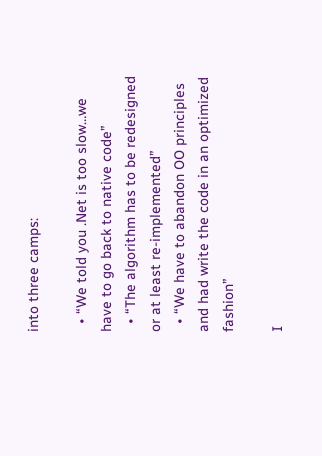into three camps:

  • “We told you .Net is too slow…we have to go back to native code”
  • “The algorithm has to be redesigned or at least re-implemented”
  • “We have to abandon OO principles and had write the code in an optimized fashion”

I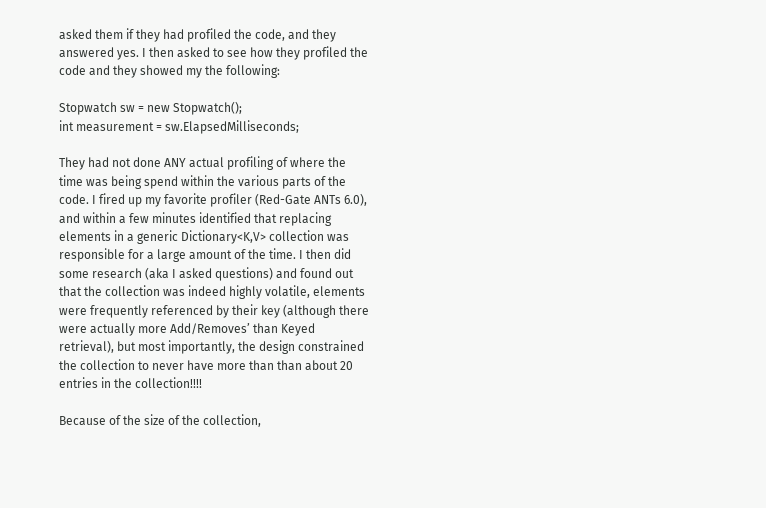asked them if they had profiled the code, and they answered yes. I then asked to see how they profiled the code and they showed my the following:

Stopwatch sw = new Stopwatch();
int measurement = sw.ElapsedMilliseconds;

They had not done ANY actual profiling of where the time was being spend within the various parts of the code. I fired up my favorite profiler (Red-Gate ANTs 6.0), and within a few minutes identified that replacing elements in a generic Dictionary<K,V> collection was responsible for a large amount of the time. I then did some research (aka I asked questions) and found out that the collection was indeed highly volatile, elements were frequently referenced by their key (although there were actually more Add/Removes’ than Keyed retrieval), but most importantly, the design constrained the collection to never have more than than about 20 entries in the collection!!!!

Because of the size of the collection,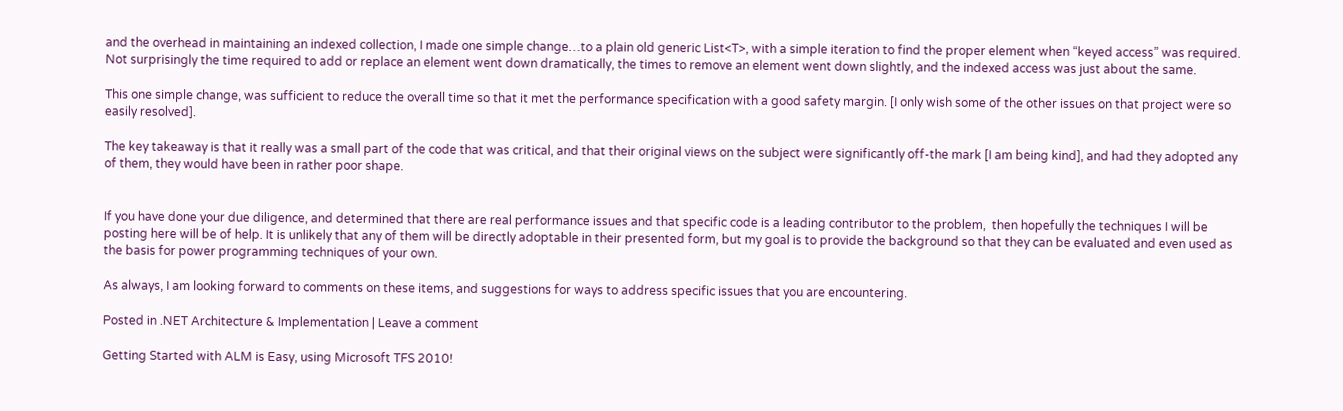and the overhead in maintaining an indexed collection, I made one simple change…to a plain old generic List<T>, with a simple iteration to find the proper element when “keyed access” was required. Not surprisingly the time required to add or replace an element went down dramatically, the times to remove an element went down slightly, and the indexed access was just about the same.

This one simple change, was sufficient to reduce the overall time so that it met the performance specification with a good safety margin. [I only wish some of the other issues on that project were so easily resolved].

The key takeaway is that it really was a small part of the code that was critical, and that their original views on the subject were significantly off-the mark [I am being kind], and had they adopted any of them, they would have been in rather poor shape.


If you have done your due diligence, and determined that there are real performance issues and that specific code is a leading contributor to the problem,  then hopefully the techniques I will be posting here will be of help. It is unlikely that any of them will be directly adoptable in their presented form, but my goal is to provide the background so that they can be evaluated and even used as the basis for power programming techniques of your own.

As always, I am looking forward to comments on these items, and suggestions for ways to address specific issues that you are encountering.

Posted in .NET Architecture & Implementation | Leave a comment

Getting Started with ALM is Easy, using Microsoft TFS 2010!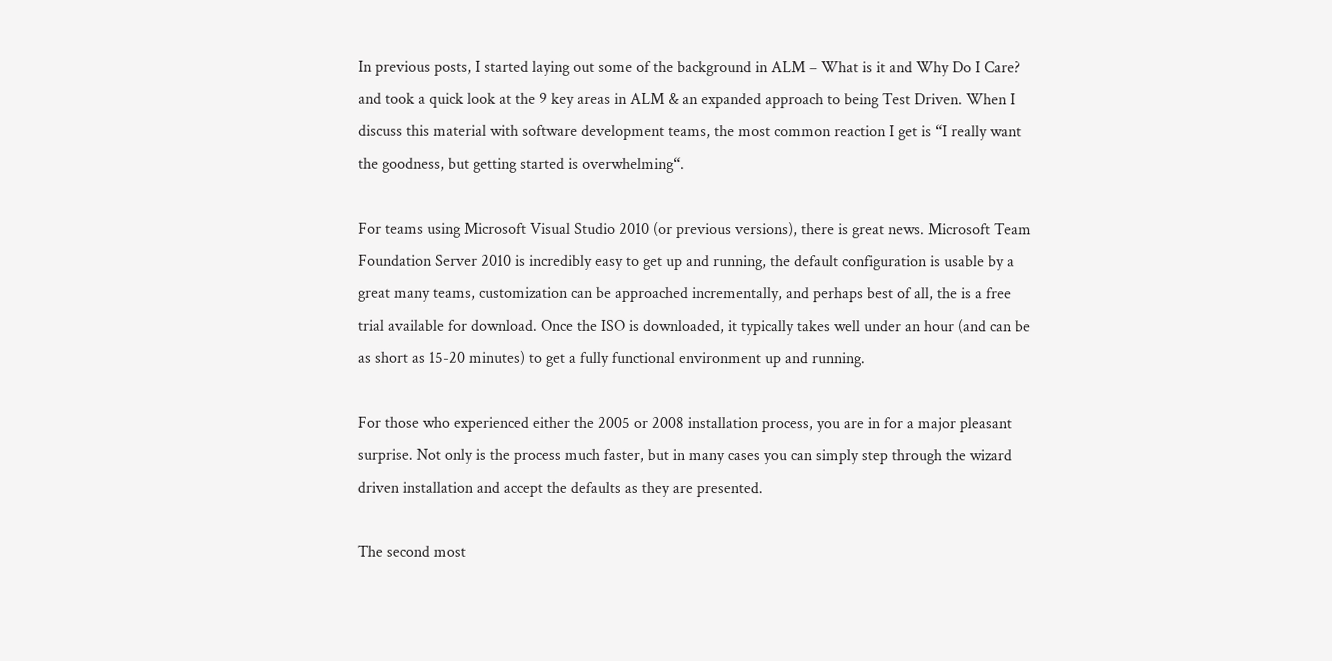In previous posts, I started laying out some of the background in ALM – What is it and Why Do I Care? and took a quick look at the 9 key areas in ALM & an expanded approach to being Test Driven. When I discuss this material with software development teams, the most common reaction I get is “I really want the goodness, but getting started is overwhelming“.

For teams using Microsoft Visual Studio 2010 (or previous versions), there is great news. Microsoft Team Foundation Server 2010 is incredibly easy to get up and running, the default configuration is usable by a great many teams, customization can be approached incrementally, and perhaps best of all, the is a free trial available for download. Once the ISO is downloaded, it typically takes well under an hour (and can be as short as 15-20 minutes) to get a fully functional environment up and running.

For those who experienced either the 2005 or 2008 installation process, you are in for a major pleasant surprise. Not only is the process much faster, but in many cases you can simply step through the wizard driven installation and accept the defaults as they are presented.

The second most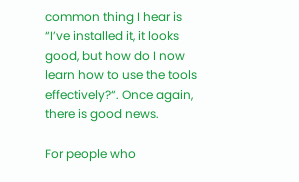common thing I hear is “I’ve installed it, it looks good, but how do I now learn how to use the tools effectively?“. Once again, there is good news.

For people who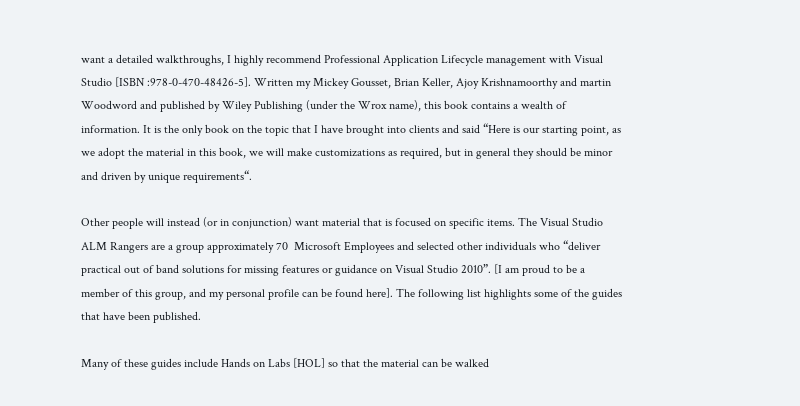want a detailed walkthroughs, I highly recommend Professional Application Lifecycle management with Visual Studio [ISBN :978-0-470-48426-5]. Written my Mickey Gousset, Brian Keller, Ajoy Krishnamoorthy and martin Woodword and published by Wiley Publishing (under the Wrox name), this book contains a wealth of information. It is the only book on the topic that I have brought into clients and said “Here is our starting point, as we adopt the material in this book, we will make customizations as required, but in general they should be minor and driven by unique requirements“.

Other people will instead (or in conjunction) want material that is focused on specific items. The Visual Studio ALM Rangers are a group approximately 70  Microsoft Employees and selected other individuals who “deliver practical out of band solutions for missing features or guidance on Visual Studio 2010”. [I am proud to be a member of this group, and my personal profile can be found here]. The following list highlights some of the guides that have been published.

Many of these guides include Hands on Labs [HOL] so that the material can be walked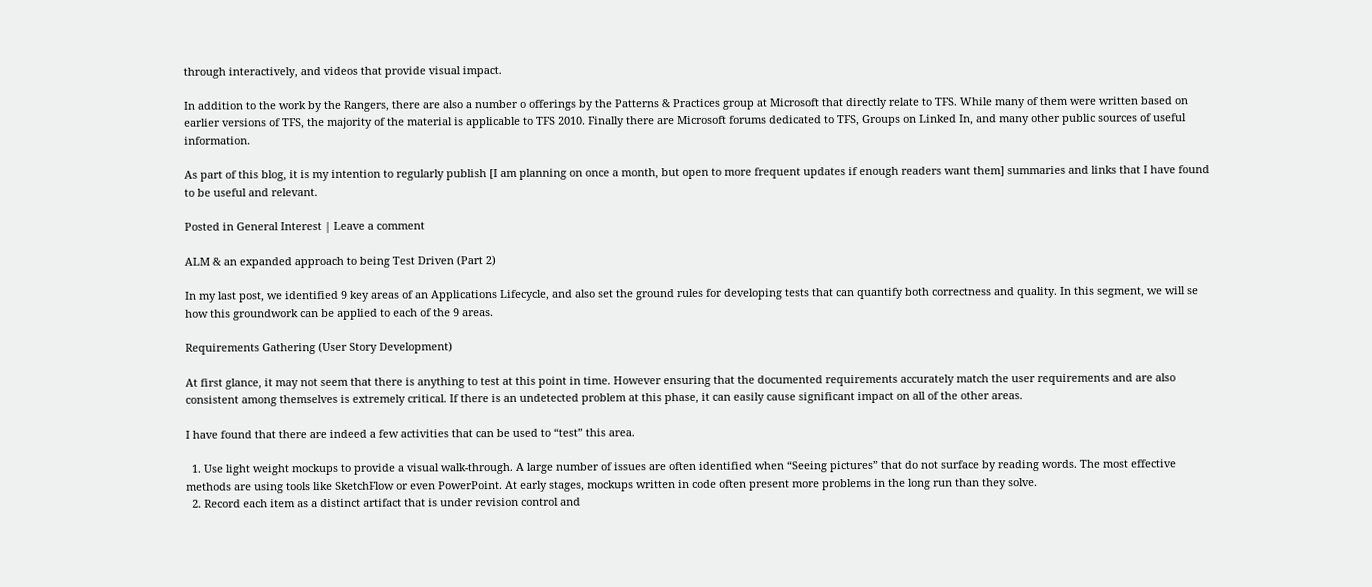through interactively, and videos that provide visual impact.

In addition to the work by the Rangers, there are also a number o offerings by the Patterns & Practices group at Microsoft that directly relate to TFS. While many of them were written based on earlier versions of TFS, the majority of the material is applicable to TFS 2010. Finally there are Microsoft forums dedicated to TFS, Groups on Linked In, and many other public sources of useful information.

As part of this blog, it is my intention to regularly publish [I am planning on once a month, but open to more frequent updates if enough readers want them] summaries and links that I have found to be useful and relevant.

Posted in General Interest | Leave a comment

ALM & an expanded approach to being Test Driven (Part 2)

In my last post, we identified 9 key areas of an Applications Lifecycle, and also set the ground rules for developing tests that can quantify both correctness and quality. In this segment, we will se how this groundwork can be applied to each of the 9 areas.

Requirements Gathering (User Story Development)

At first glance, it may not seem that there is anything to test at this point in time. However ensuring that the documented requirements accurately match the user requirements and are also consistent among themselves is extremely critical. If there is an undetected problem at this phase, it can easily cause significant impact on all of the other areas.

I have found that there are indeed a few activities that can be used to “test” this area.

  1. Use light weight mockups to provide a visual walk-through. A large number of issues are often identified when “Seeing pictures” that do not surface by reading words. The most effective methods are using tools like SketchFlow or even PowerPoint. At early stages, mockups written in code often present more problems in the long run than they solve.
  2. Record each item as a distinct artifact that is under revision control and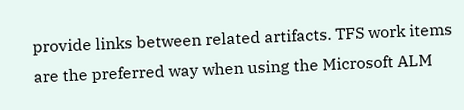provide links between related artifacts. TFS work items are the preferred way when using the Microsoft ALM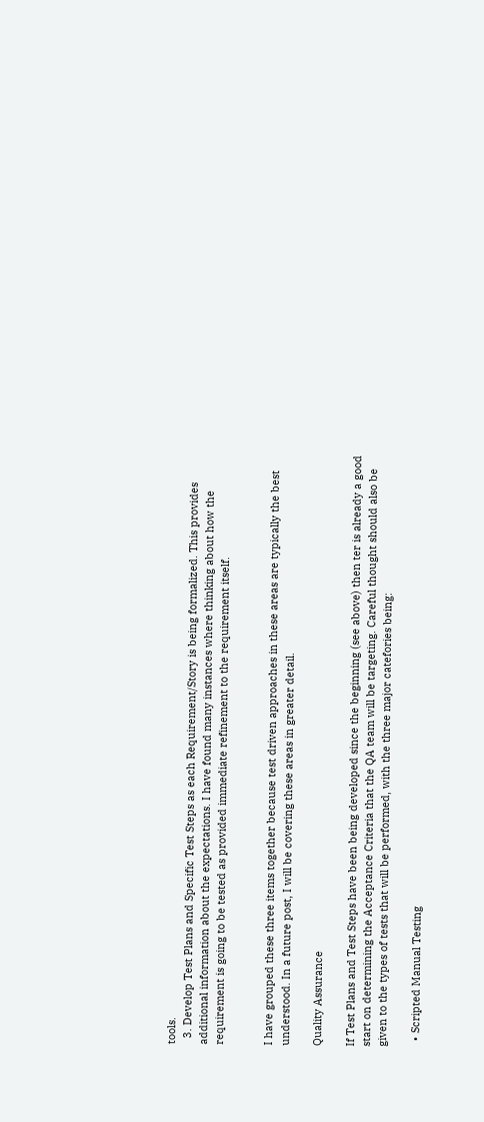tools.
  3. Develop Test Plans and Specific Test Steps as each Requirement/Story is being formalized. This provides additional information about the expectations. I have found many instances where thinking about how the requirement is going to be tested as provided immediate refinement to the requirement itself.


I have grouped these three items together because test driven approaches in these areas are typically the best understood. In a future post, I will be covering these areas in greater detail.

Quality Assurance

If Test Plans and Test Steps have been being developed since the beginning (see above) then ter is already a good start on determining the Acceptance Criteria that the QA team will be targeting. Careful thought should also be given to the types of tests that will be performed, with the three major catefories being:

  • Scripted Manual Testing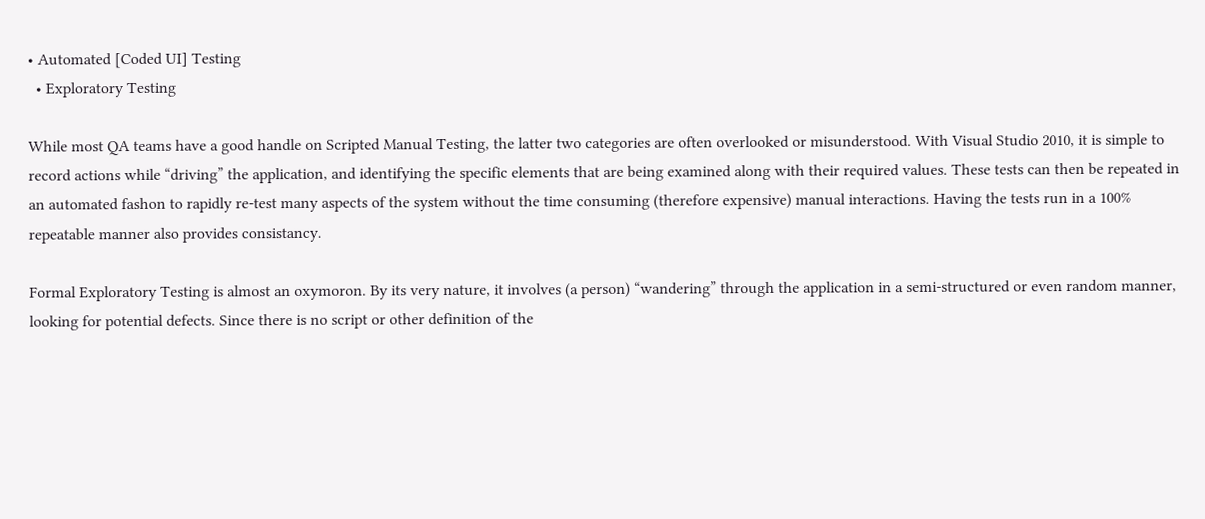• Automated [Coded UI] Testing
  • Exploratory Testing

While most QA teams have a good handle on Scripted Manual Testing, the latter two categories are often overlooked or misunderstood. With Visual Studio 2010, it is simple to record actions while “driving” the application, and identifying the specific elements that are being examined along with their required values. These tests can then be repeated in an automated fashon to rapidly re-test many aspects of the system without the time consuming (therefore expensive) manual interactions. Having the tests run in a 100% repeatable manner also provides consistancy.

Formal Exploratory Testing is almost an oxymoron. By its very nature, it involves (a person) “wandering” through the application in a semi-structured or even random manner, looking for potential defects. Since there is no script or other definition of the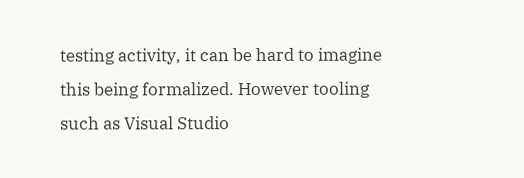testing activity, it can be hard to imagine this being formalized. However tooling such as Visual Studio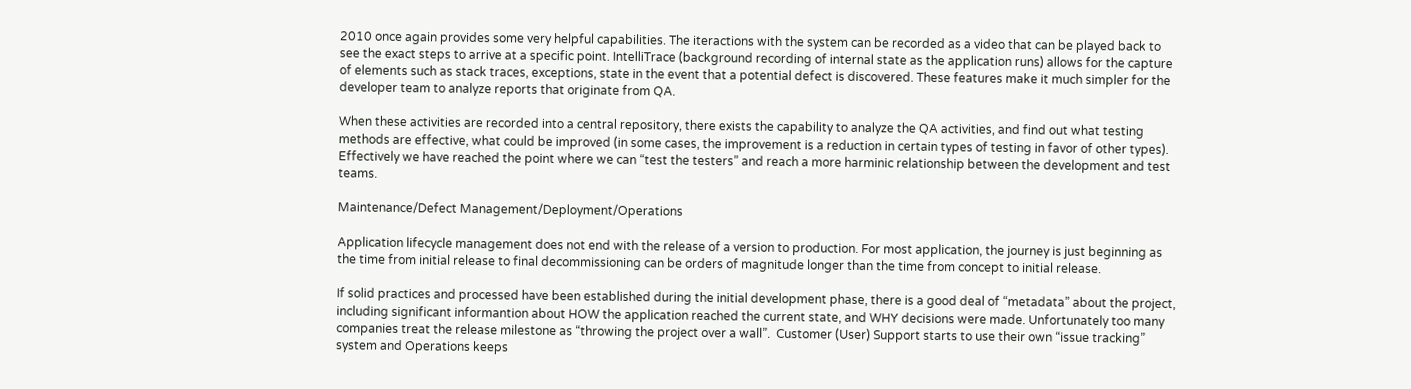2010 once again provides some very helpful capabilities. The iteractions with the system can be recorded as a video that can be played back to see the exact steps to arrive at a specific point. IntelliTrace (background recording of internal state as the application runs) allows for the capture of elements such as stack traces, exceptions, state in the event that a potential defect is discovered. These features make it much simpler for the developer team to analyze reports that originate from QA.

When these activities are recorded into a central repository, there exists the capability to analyze the QA activities, and find out what testing methods are effective, what could be improved (in some cases, the improvement is a reduction in certain types of testing in favor of other types). Effectively we have reached the point where we can “test the testers” and reach a more harminic relationship between the development and test teams.

Maintenance/Defect Management/Deployment/Operations

Application lifecycle management does not end with the release of a version to production. For most application, the journey is just beginning as the time from initial release to final decommissioning can be orders of magnitude longer than the time from concept to initial release.

If solid practices and processed have been established during the initial development phase, there is a good deal of “metadata” about the project, including significant informantion about HOW the application reached the current state, and WHY decisions were made. Unfortunately too many companies treat the release milestone as “throwing the project over a wall”.  Customer (User) Support starts to use their own “issue tracking” system and Operations keeps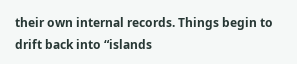their own internal records. Things begin to drift back into “islands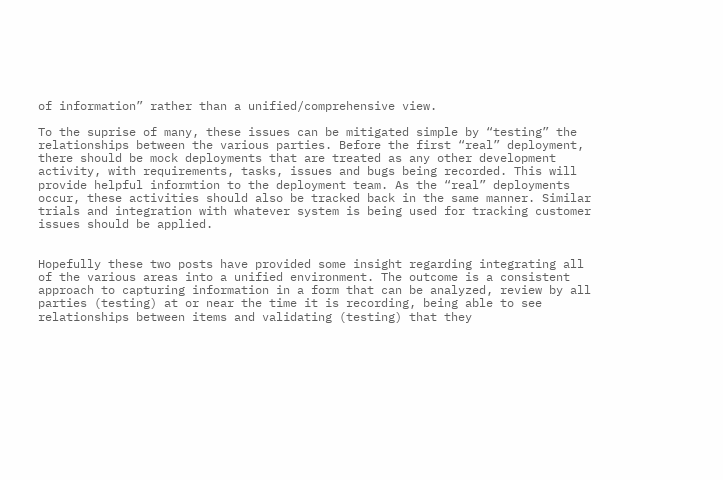of information” rather than a unified/comprehensive view.

To the suprise of many, these issues can be mitigated simple by “testing” the relationships between the various parties. Before the first “real” deployment, there should be mock deployments that are treated as any other development activity, with requirements, tasks, issues and bugs being recorded. This will provide helpful informtion to the deployment team. As the “real” deployments occur, these activities should also be tracked back in the same manner. Similar trials and integration with whatever system is being used for tracking customer issues should be applied.


Hopefully these two posts have provided some insight regarding integrating all of the various areas into a unified environment. The outcome is a consistent approach to capturing information in a form that can be analyzed, review by all parties (testing) at or near the time it is recording, being able to see relationships between items and validating (testing) that they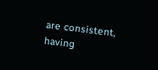are consistent, having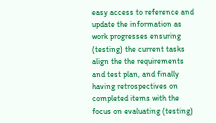easy access to reference and update the information as work progresses ensuring (testing) the current tasks align the the requirements and test plan, and finally having retrospectives on completed items with the focus on evaluating (testing)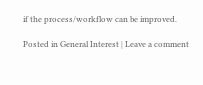if the process/workflow can be improved.

Posted in General Interest | Leave a comment